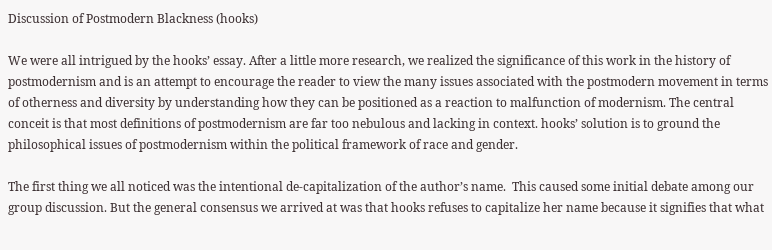Discussion of Postmodern Blackness (hooks)

We were all intrigued by the hooks’ essay. After a little more research, we realized the significance of this work in the history of postmodernism and is an attempt to encourage the reader to view the many issues associated with the postmodern movement in terms of otherness and diversity by understanding how they can be positioned as a reaction to malfunction of modernism. The central conceit is that most definitions of postmodernism are far too nebulous and lacking in context. hooks’ solution is to ground the philosophical issues of postmodernism within the political framework of race and gender.

The first thing we all noticed was the intentional de-capitalization of the author’s name.  This caused some initial debate among our group discussion. But the general consensus we arrived at was that hooks refuses to capitalize her name because it signifies that what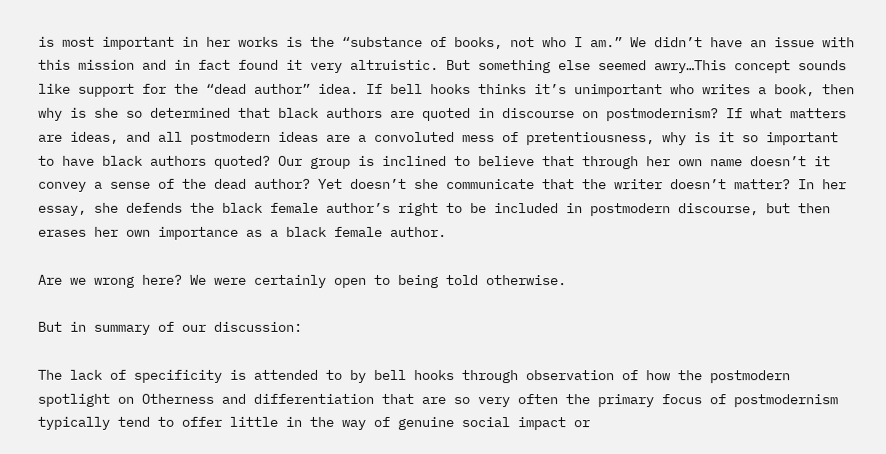is most important in her works is the “substance of books, not who I am.” We didn’t have an issue with this mission and in fact found it very altruistic. But something else seemed awry…This concept sounds like support for the “dead author” idea. If bell hooks thinks it’s unimportant who writes a book, then why is she so determined that black authors are quoted in discourse on postmodernism? If what matters are ideas, and all postmodern ideas are a convoluted mess of pretentiousness, why is it so important to have black authors quoted? Our group is inclined to believe that through her own name doesn’t it convey a sense of the dead author? Yet doesn’t she communicate that the writer doesn’t matter? In her essay, she defends the black female author’s right to be included in postmodern discourse, but then erases her own importance as a black female author.

Are we wrong here? We were certainly open to being told otherwise.

But in summary of our discussion:

The lack of specificity is attended to by bell hooks through observation of how the postmodern spotlight on Otherness and differentiation that are so very often the primary focus of postmodernism typically tend to offer little in the way of genuine social impact or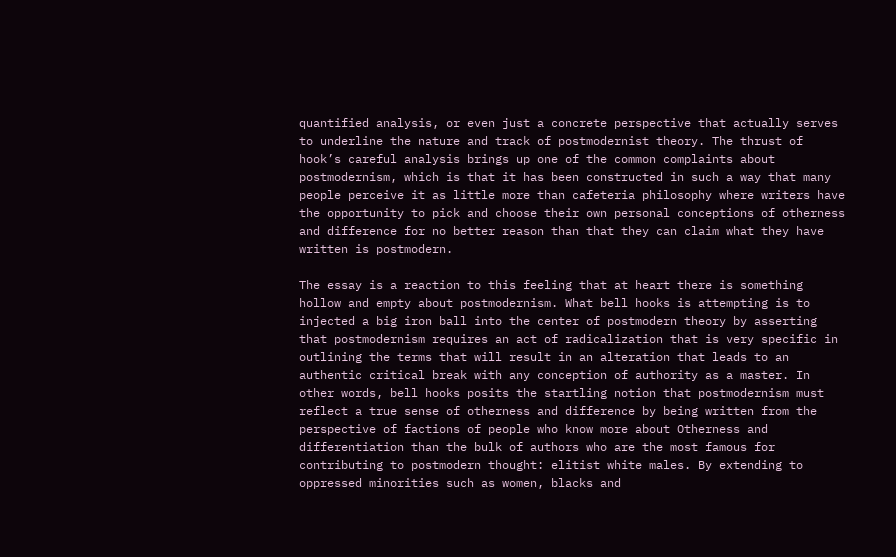quantified analysis, or even just a concrete perspective that actually serves to underline the nature and track of postmodernist theory. The thrust of hook’s careful analysis brings up one of the common complaints about postmodernism, which is that it has been constructed in such a way that many people perceive it as little more than cafeteria philosophy where writers have the opportunity to pick and choose their own personal conceptions of otherness and difference for no better reason than that they can claim what they have written is postmodern.

The essay is a reaction to this feeling that at heart there is something hollow and empty about postmodernism. What bell hooks is attempting is to injected a big iron ball into the center of postmodern theory by asserting that postmodernism requires an act of radicalization that is very specific in outlining the terms that will result in an alteration that leads to an authentic critical break with any conception of authority as a master. In other words, bell hooks posits the startling notion that postmodernism must reflect a true sense of otherness and difference by being written from the perspective of factions of people who know more about Otherness and differentiation than the bulk of authors who are the most famous for contributing to postmodern thought: elitist white males. By extending to oppressed minorities such as women, blacks and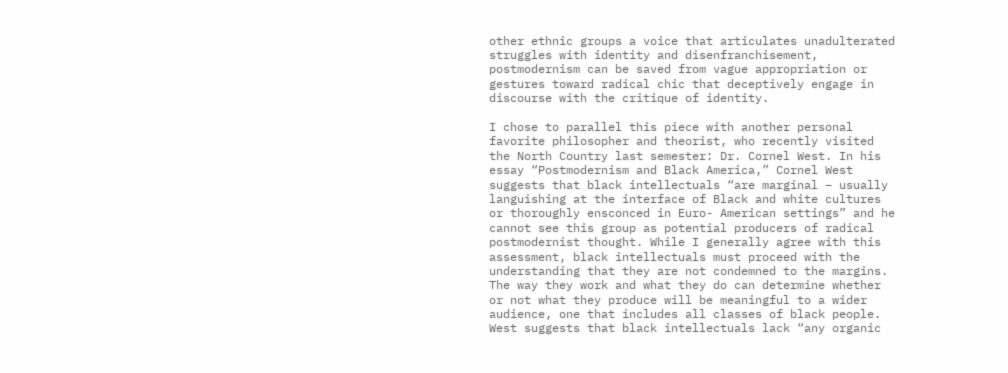other ethnic groups a voice that articulates unadulterated struggles with identity and disenfranchisement, postmodernism can be saved from vague appropriation or gestures toward radical chic that deceptively engage in discourse with the critique of identity.

I chose to parallel this piece with another personal favorite philosopher and theorist, who recently visited the North Country last semester: Dr. Cornel West. In his essay “Postmodernism and Black America,” Cornel West suggests that black intellectuals “are marginal – usually languishing at the interface of Black and white cultures or thoroughly ensconced in Euro- American settings” and he cannot see this group as potential producers of radical postmodernist thought. While I generally agree with this assessment, black intellectuals must proceed with the understanding that they are not condemned to the margins. The way they work and what they do can determine whether or not what they produce will be meaningful to a wider audience, one that includes all classes of black people. West suggests that black intellectuals lack “any organic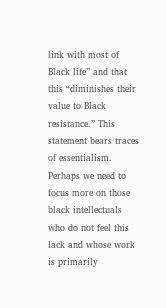link with most of Black life” and that this “diminishes their value to Black resistance.” This statement bears traces of essentialism. Perhaps we need to focus more on those black intellectuals who do not feel this lack and whose work is primarily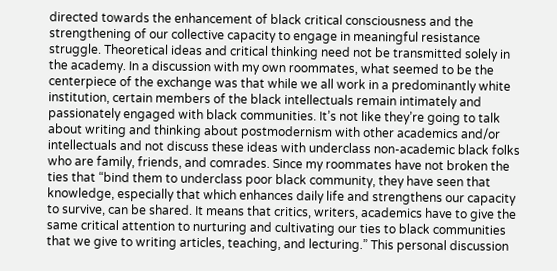directed towards the enhancement of black critical consciousness and the strengthening of our collective capacity to engage in meaningful resistance struggle. Theoretical ideas and critical thinking need not be transmitted solely in the academy. In a discussion with my own roommates, what seemed to be the centerpiece of the exchange was that while we all work in a predominantly white institution, certain members of the black intellectuals remain intimately and passionately engaged with black communities. It’s not like they’re going to talk about writing and thinking about postmodernism with other academics and/or intellectuals and not discuss these ideas with underclass non-academic black folks who are family, friends, and comrades. Since my roommates have not broken the ties that “bind them to underclass poor black community, they have seen that knowledge, especially that which enhances daily life and strengthens our capacity to survive, can be shared. It means that critics, writers, academics have to give the same critical attention to nurturing and cultivating our ties to black communities that we give to writing articles, teaching, and lecturing.” This personal discussion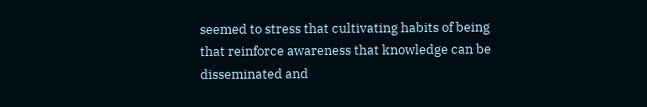seemed to stress that cultivating habits of being that reinforce awareness that knowledge can be disseminated and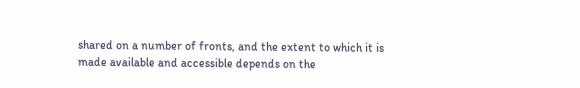shared on a number of fronts, and the extent to which it is made available and accessible depends on the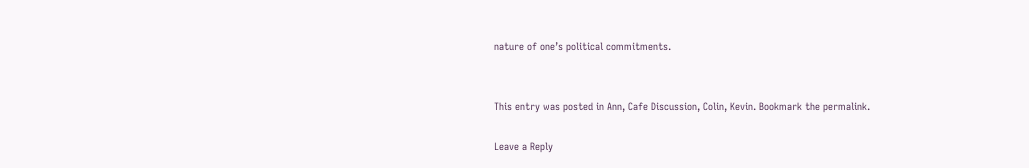nature of one’s political commitments.


This entry was posted in Ann, Cafe Discussion, Colin, Kevin. Bookmark the permalink.

Leave a Reply